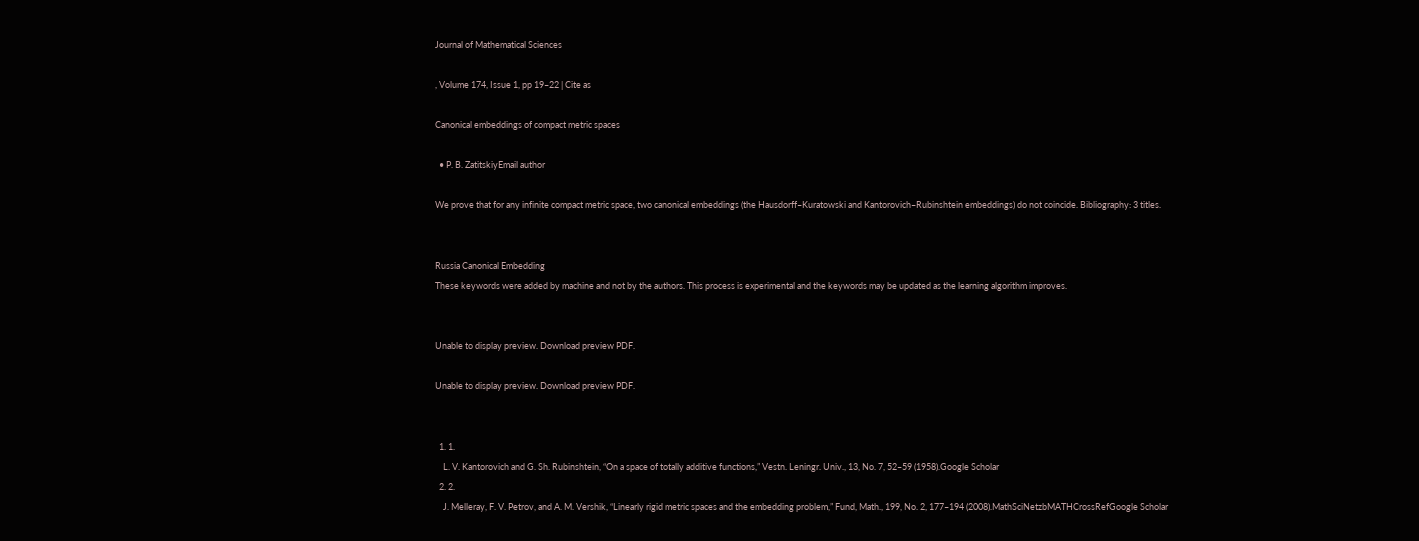Journal of Mathematical Sciences

, Volume 174, Issue 1, pp 19–22 | Cite as

Canonical embeddings of compact metric spaces

  • P. B. ZatitskiyEmail author

We prove that for any infinite compact metric space, two canonical embeddings (the Hausdorff–Kuratowski and Kantorovich–Rubinshtein embeddings) do not coincide. Bibliography: 3 titles.


Russia Canonical Embedding
These keywords were added by machine and not by the authors. This process is experimental and the keywords may be updated as the learning algorithm improves.


Unable to display preview. Download preview PDF.

Unable to display preview. Download preview PDF.


  1. 1.
    L. V. Kantorovich and G. Sh. Rubinshtein, “On a space of totally additive functions,” Vestn. Leningr. Univ., 13, No. 7, 52–59 (1958).Google Scholar
  2. 2.
    J. Melleray, F. V. Petrov, and A. M. Vershik, “Linearly rigid metric spaces and the embedding problem,” Fund, Math., 199, No. 2, 177–194 (2008).MathSciNetzbMATHCrossRefGoogle Scholar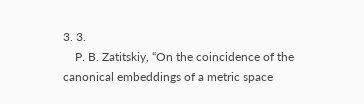3. 3.
    P. B. Zatitskiy, “On the coincidence of the canonical embeddings of a metric space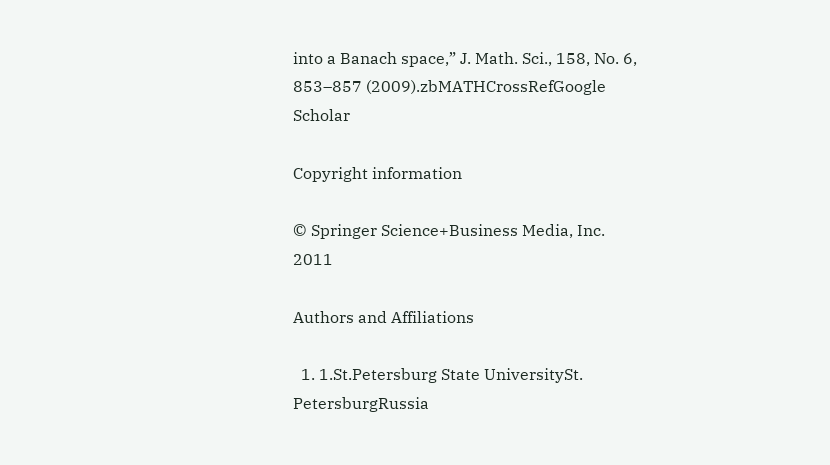into a Banach space,” J. Math. Sci., 158, No. 6, 853–857 (2009).zbMATHCrossRefGoogle Scholar

Copyright information

© Springer Science+Business Media, Inc. 2011

Authors and Affiliations

  1. 1.St.Petersburg State UniversitySt. PetersburgRussia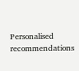Personalised recommendations